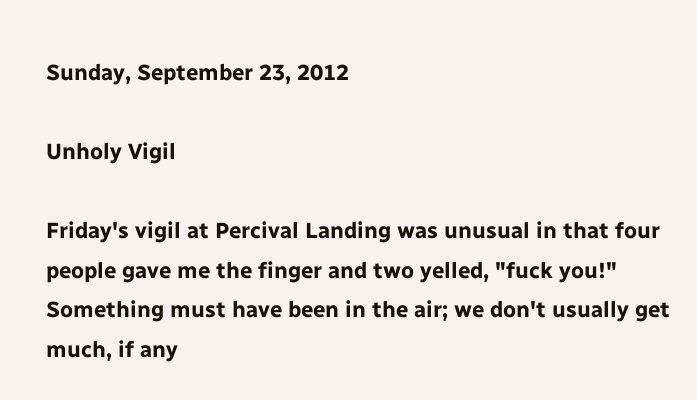Sunday, September 23, 2012

Unholy Vigil

Friday's vigil at Percival Landing was unusual in that four people gave me the finger and two yelled, "fuck you!"  Something must have been in the air; we don't usually get much, if any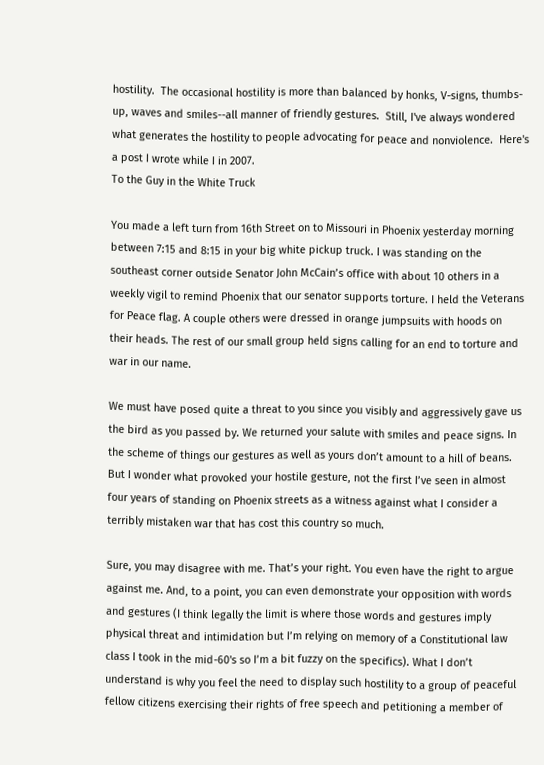hostility.  The occasional hostility is more than balanced by honks, V-signs, thumbs-up, waves and smiles--all manner of friendly gestures.  Still, I've always wondered what generates the hostility to people advocating for peace and nonviolence.  Here's a post I wrote while I in 2007.
To the Guy in the White Truck

You made a left turn from 16th Street on to Missouri in Phoenix yesterday morning between 7:15 and 8:15 in your big white pickup truck. I was standing on the southeast corner outside Senator John McCain’s office with about 10 others in a weekly vigil to remind Phoenix that our senator supports torture. I held the Veterans for Peace flag. A couple others were dressed in orange jumpsuits with hoods on their heads. The rest of our small group held signs calling for an end to torture and war in our name.

We must have posed quite a threat to you since you visibly and aggressively gave us the bird as you passed by. We returned your salute with smiles and peace signs. In the scheme of things our gestures as well as yours don’t amount to a hill of beans. But I wonder what provoked your hostile gesture, not the first I’ve seen in almost four years of standing on Phoenix streets as a witness against what I consider a terribly mistaken war that has cost this country so much.

Sure, you may disagree with me. That’s your right. You even have the right to argue against me. And, to a point, you can even demonstrate your opposition with words and gestures (I think legally the limit is where those words and gestures imply physical threat and intimidation but I’m relying on memory of a Constitutional law class I took in the mid-60's so I’m a bit fuzzy on the specifics). What I don’t understand is why you feel the need to display such hostility to a group of peaceful fellow citizens exercising their rights of free speech and petitioning a member of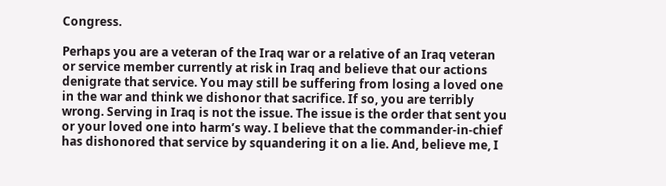Congress.

Perhaps you are a veteran of the Iraq war or a relative of an Iraq veteran or service member currently at risk in Iraq and believe that our actions denigrate that service. You may still be suffering from losing a loved one in the war and think we dishonor that sacrifice. If so, you are terribly wrong. Serving in Iraq is not the issue. The issue is the order that sent you or your loved one into harm’s way. I believe that the commander-in-chief has dishonored that service by squandering it on a lie. And, believe me, I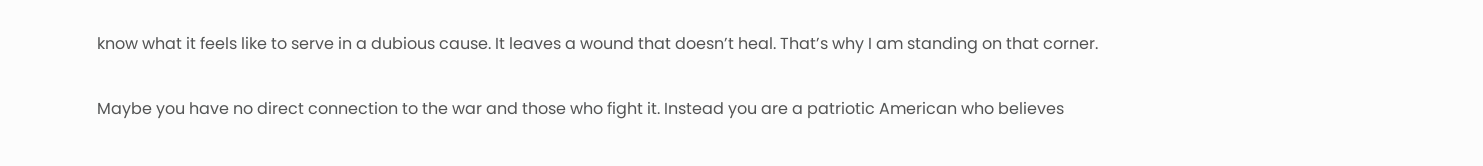know what it feels like to serve in a dubious cause. It leaves a wound that doesn’t heal. That’s why I am standing on that corner.

Maybe you have no direct connection to the war and those who fight it. Instead you are a patriotic American who believes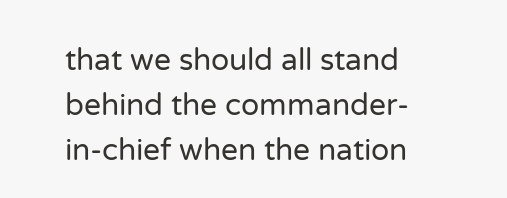that we should all stand behind the commander-in-chief when the nation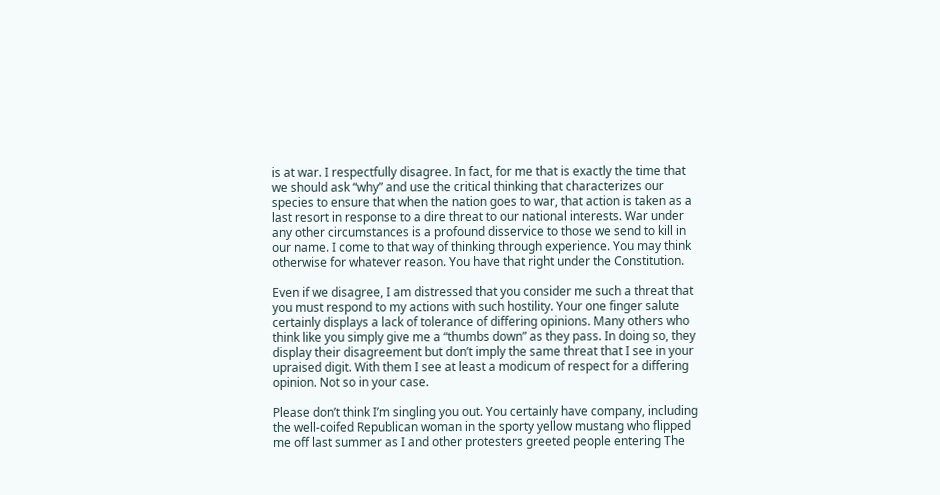is at war. I respectfully disagree. In fact, for me that is exactly the time that we should ask “why” and use the critical thinking that characterizes our species to ensure that when the nation goes to war, that action is taken as a last resort in response to a dire threat to our national interests. War under any other circumstances is a profound disservice to those we send to kill in our name. I come to that way of thinking through experience. You may think otherwise for whatever reason. You have that right under the Constitution.

Even if we disagree, I am distressed that you consider me such a threat that you must respond to my actions with such hostility. Your one finger salute certainly displays a lack of tolerance of differing opinions. Many others who think like you simply give me a “thumbs down” as they pass. In doing so, they display their disagreement but don’t imply the same threat that I see in your upraised digit. With them I see at least a modicum of respect for a differing opinion. Not so in your case.

Please don’t think I’m singling you out. You certainly have company, including the well-coifed Republican woman in the sporty yellow mustang who flipped me off last summer as I and other protesters greeted people entering The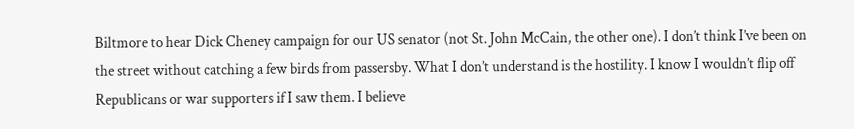Biltmore to hear Dick Cheney campaign for our US senator (not St. John McCain, the other one). I don’t think I’ve been on the street without catching a few birds from passersby. What I don’t understand is the hostility. I know I wouldn’t flip off Republicans or war supporters if I saw them. I believe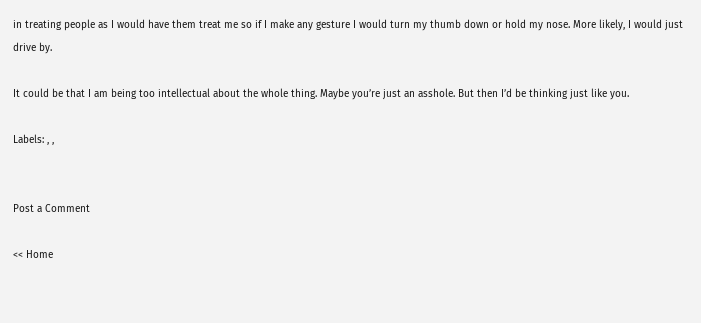in treating people as I would have them treat me so if I make any gesture I would turn my thumb down or hold my nose. More likely, I would just drive by.

It could be that I am being too intellectual about the whole thing. Maybe you’re just an asshole. But then I’d be thinking just like you.

Labels: , ,


Post a Comment

<< Home